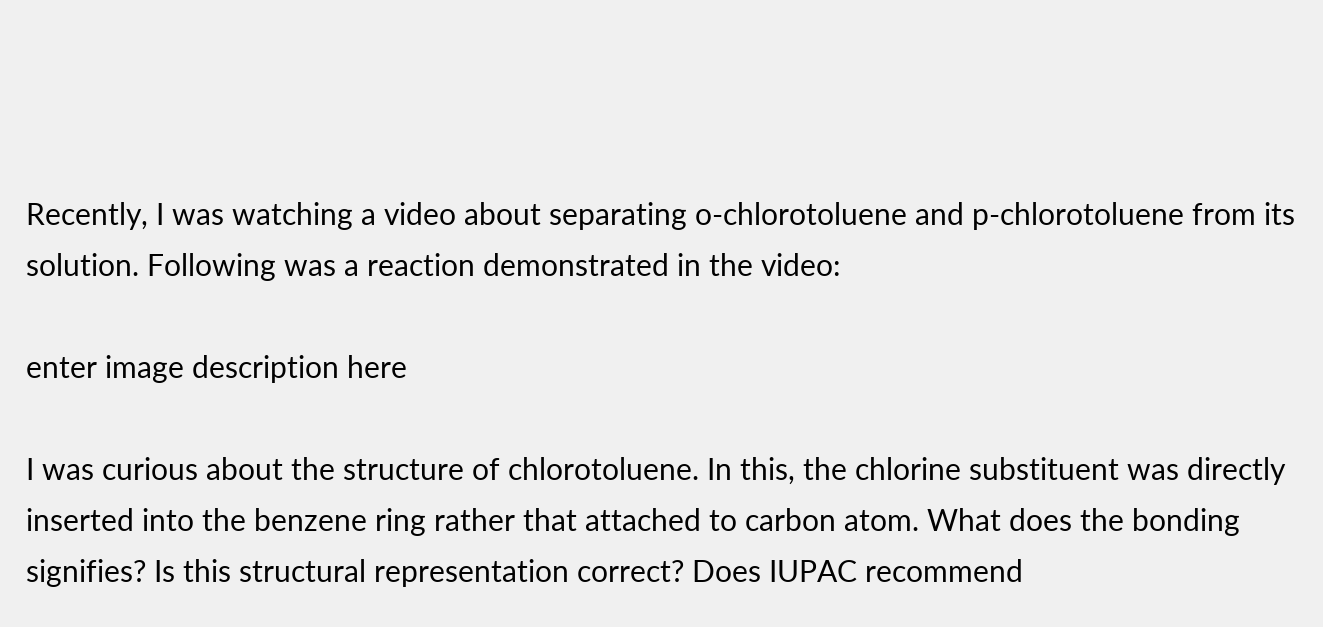Recently, I was watching a video about separating o-chlorotoluene and p-chlorotoluene from its solution. Following was a reaction demonstrated in the video:

enter image description here

I was curious about the structure of chlorotoluene. In this, the chlorine substituent was directly inserted into the benzene ring rather that attached to carbon atom. What does the bonding signifies? Is this structural representation correct? Does IUPAC recommend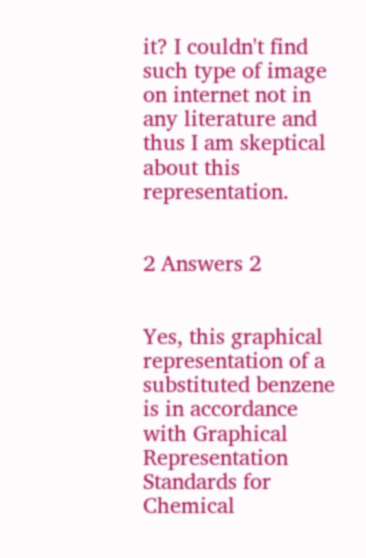it? I couldn't find such type of image on internet not in any literature and thus I am skeptical about this representation.


2 Answers 2


Yes, this graphical representation of a substituted benzene is in accordance with Graphical Representation Standards for Chemical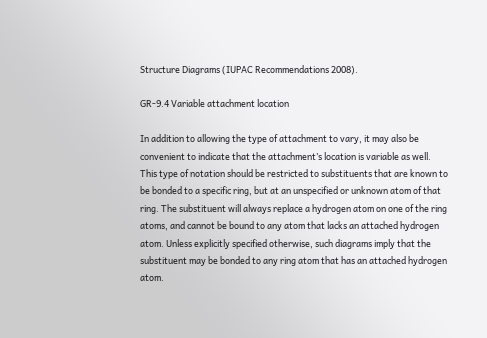Structure Diagrams (IUPAC Recommendations 2008).

GR-9.4 Variable attachment location

In addition to allowing the type of attachment to vary, it may also be convenient to indicate that the attachment’s location is variable as well. This type of notation should be restricted to substituents that are known to be bonded to a specific ring, but at an unspecified or unknown atom of that ring. The substituent will always replace a hydrogen atom on one of the ring atoms, and cannot be bound to any atom that lacks an attached hydrogen atom. Unless explicitly specified otherwise, such diagrams imply that the substituent may be bonded to any ring atom that has an attached hydrogen atom.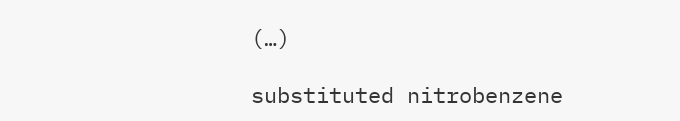(…)

substituted nitrobenzene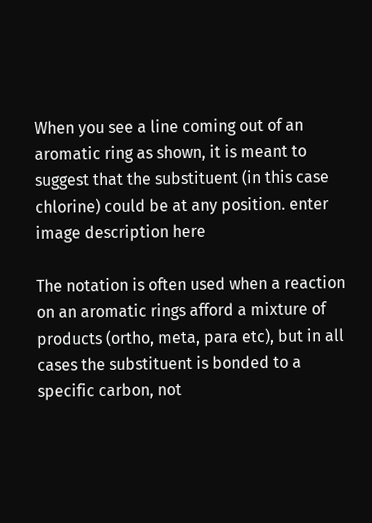When you see a line coming out of an aromatic ring as shown, it is meant to suggest that the substituent (in this case chlorine) could be at any position. enter image description here

The notation is often used when a reaction on an aromatic rings afford a mixture of products (ortho, meta, para etc), but in all cases the substituent is bonded to a specific carbon, not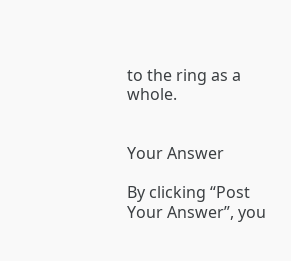to the ring as a whole.


Your Answer

By clicking “Post Your Answer”, you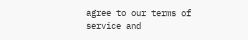agree to our terms of service and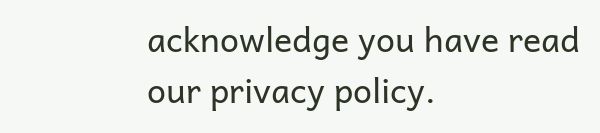acknowledge you have read our privacy policy.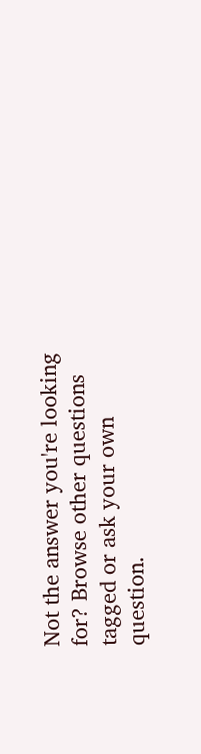Not the answer you're looking for? Browse other questions tagged or ask your own question.